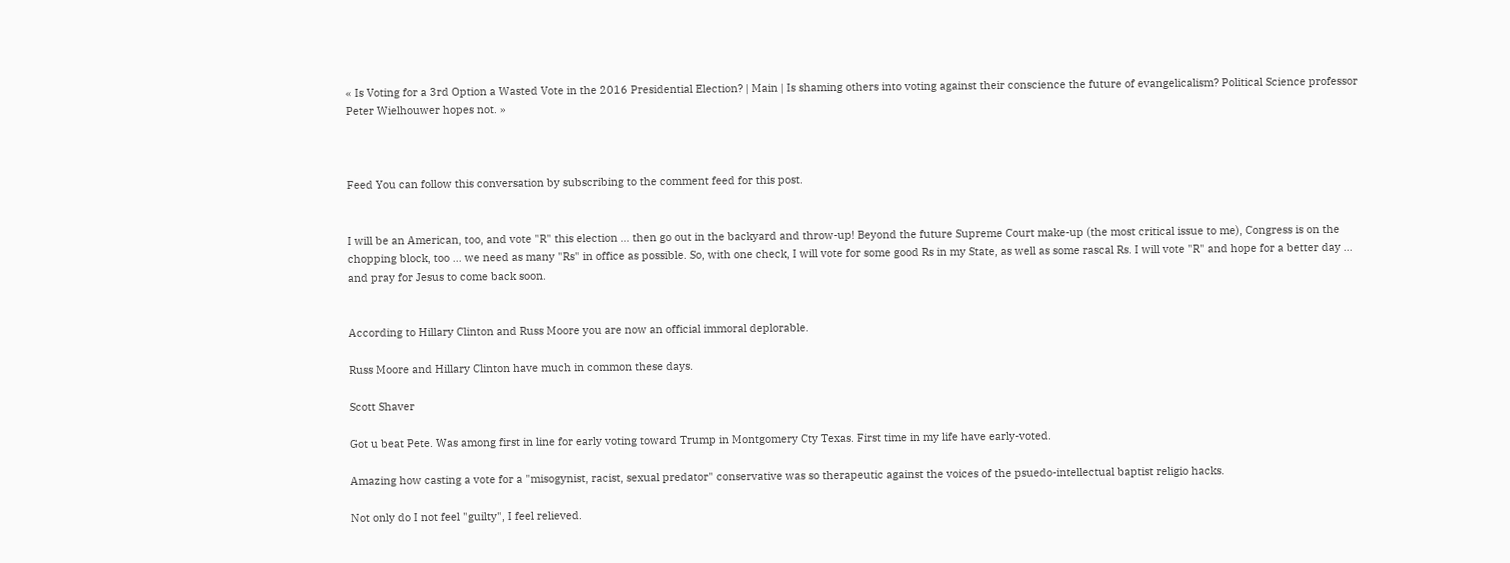« Is Voting for a 3rd Option a Wasted Vote in the 2016 Presidential Election? | Main | Is shaming others into voting against their conscience the future of evangelicalism? Political Science professor Peter Wielhouwer hopes not. »



Feed You can follow this conversation by subscribing to the comment feed for this post.


I will be an American, too, and vote "R" this election ... then go out in the backyard and throw-up! Beyond the future Supreme Court make-up (the most critical issue to me), Congress is on the chopping block, too ... we need as many "Rs" in office as possible. So, with one check, I will vote for some good Rs in my State, as well as some rascal Rs. I will vote "R" and hope for a better day ... and pray for Jesus to come back soon.


According to Hillary Clinton and Russ Moore you are now an official immoral deplorable.

Russ Moore and Hillary Clinton have much in common these days.

Scott Shaver

Got u beat Pete. Was among first in line for early voting toward Trump in Montgomery Cty Texas. First time in my life have early-voted.

Amazing how casting a vote for a "misogynist, racist, sexual predator" conservative was so therapeutic against the voices of the psuedo-intellectual baptist religio hacks.

Not only do I not feel "guilty", I feel relieved.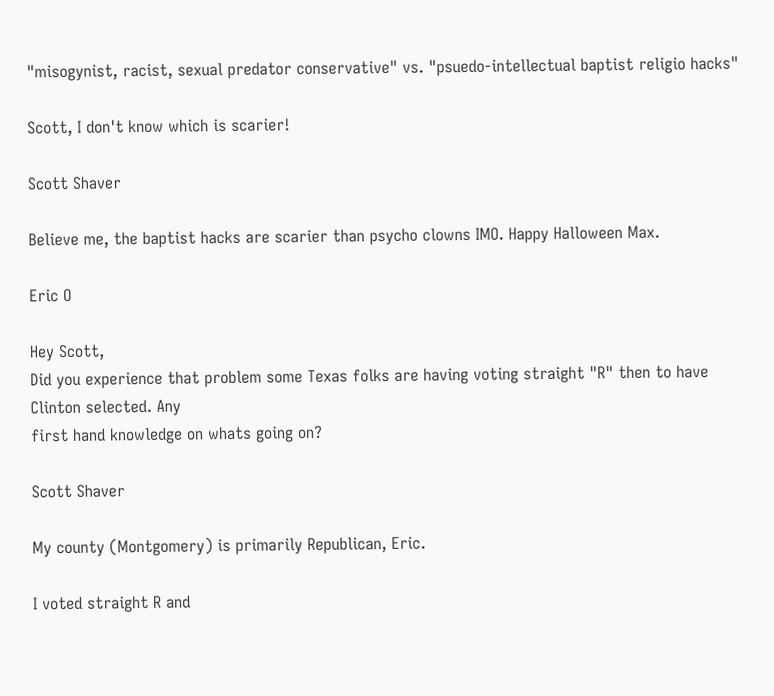"misogynist, racist, sexual predator conservative" vs. "psuedo-intellectual baptist religio hacks"

Scott, I don't know which is scarier!

Scott Shaver

Believe me, the baptist hacks are scarier than psycho clowns IMO. Happy Halloween Max.

Eric O

Hey Scott,
Did you experience that problem some Texas folks are having voting straight "R" then to have Clinton selected. Any
first hand knowledge on whats going on?

Scott Shaver

My county (Montgomery) is primarily Republican, Eric.

I voted straight R and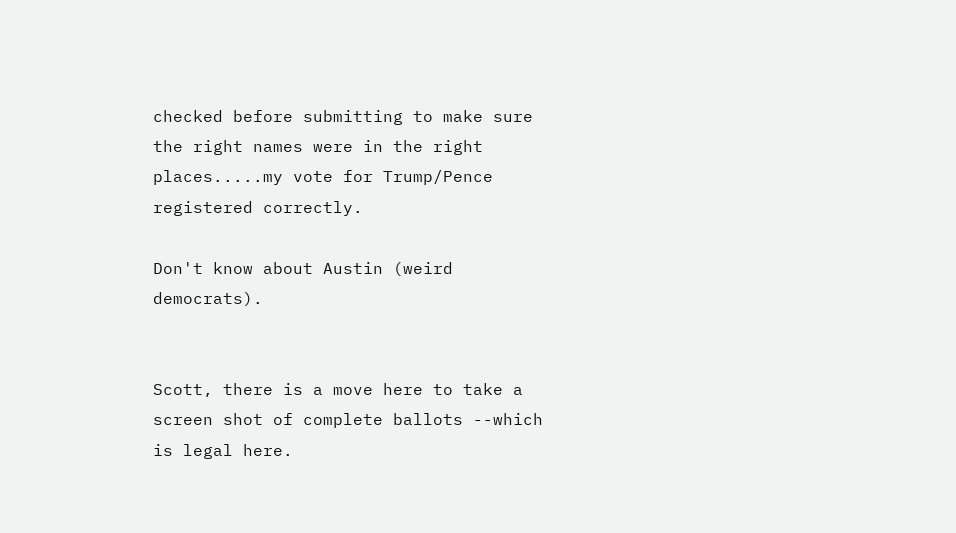checked before submitting to make sure the right names were in the right places.....my vote for Trump/Pence registered correctly.

Don't know about Austin (weird democrats).


Scott, there is a move here to take a screen shot of complete ballots --which is legal here.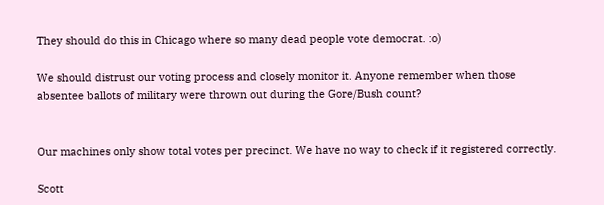They should do this in Chicago where so many dead people vote democrat. :o)

We should distrust our voting process and closely monitor it. Anyone remember when those absentee ballots of military were thrown out during the Gore/Bush count?


Our machines only show total votes per precinct. We have no way to check if it registered correctly.

Scott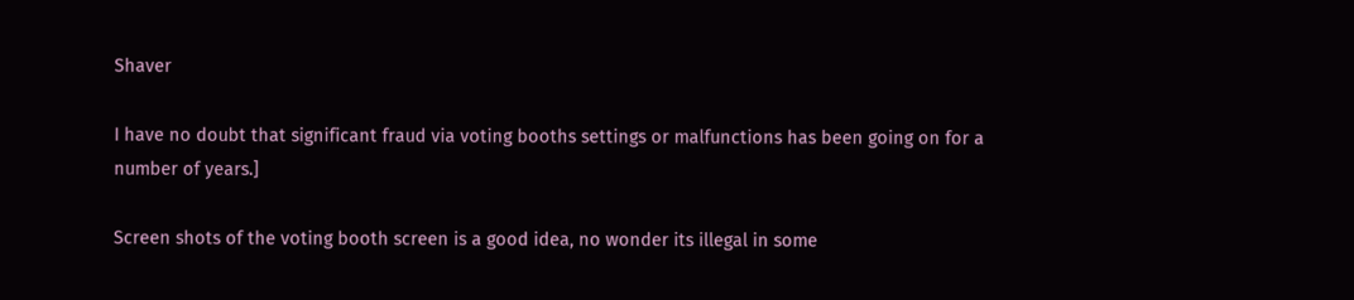Shaver

I have no doubt that significant fraud via voting booths settings or malfunctions has been going on for a number of years.]

Screen shots of the voting booth screen is a good idea, no wonder its illegal in some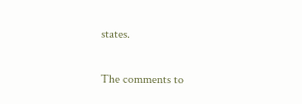states.

The comments to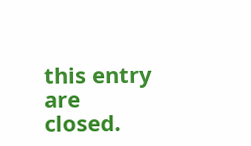this entry are closed.